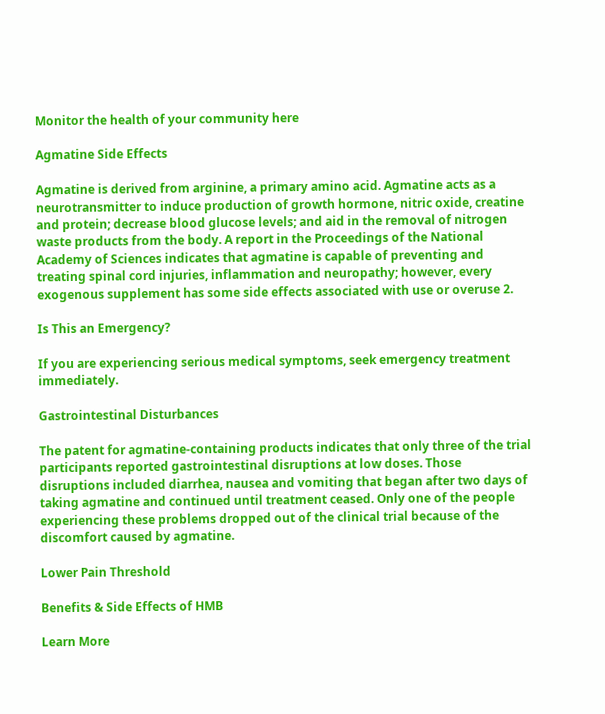Monitor the health of your community here

Agmatine Side Effects

Agmatine is derived from arginine, a primary amino acid. Agmatine acts as a neurotransmitter to induce production of growth hormone, nitric oxide, creatine and protein; decrease blood glucose levels; and aid in the removal of nitrogen waste products from the body. A report in the Proceedings of the National Academy of Sciences indicates that agmatine is capable of preventing and treating spinal cord injuries, inflammation and neuropathy; however, every exogenous supplement has some side effects associated with use or overuse 2.

Is This an Emergency?

If you are experiencing serious medical symptoms, seek emergency treatment immediately.

Gastrointestinal Disturbances

The patent for agmatine-containing products indicates that only three of the trial participants reported gastrointestinal disruptions at low doses. Those disruptions included diarrhea, nausea and vomiting that began after two days of taking agmatine and continued until treatment ceased. Only one of the people experiencing these problems dropped out of the clinical trial because of the discomfort caused by agmatine.

Lower Pain Threshold

Benefits & Side Effects of HMB

Learn More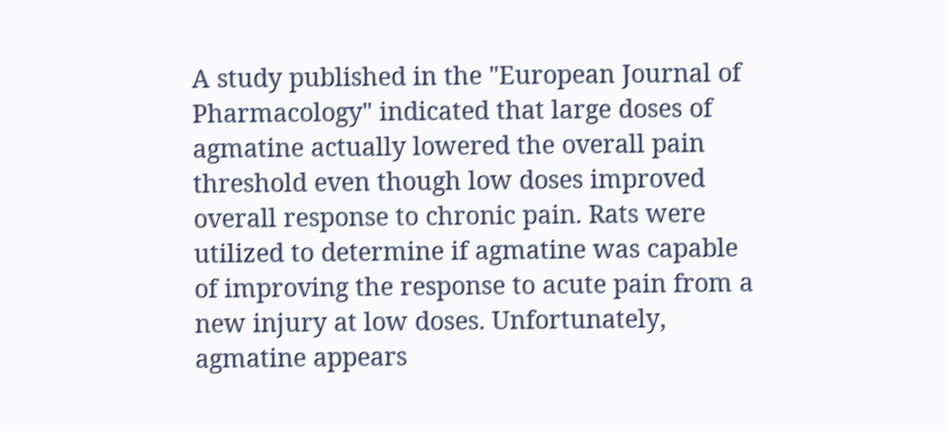A study published in the "European Journal of Pharmacology" indicated that large doses of agmatine actually lowered the overall pain threshold even though low doses improved overall response to chronic pain. Rats were utilized to determine if agmatine was capable of improving the response to acute pain from a new injury at low doses. Unfortunately, agmatine appears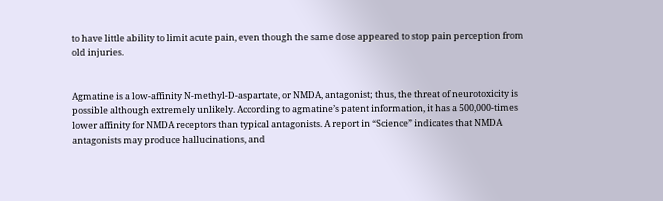to have little ability to limit acute pain, even though the same dose appeared to stop pain perception from old injuries.


Agmatine is a low-affinity N-methyl-D-aspartate, or NMDA, antagonist; thus, the threat of neurotoxicity is possible although extremely unlikely. According to agmatine’s patent information, it has a 500,000-times lower affinity for NMDA receptors than typical antagonists. A report in “Science” indicates that NMDA antagonists may produce hallucinations, and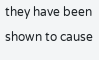they have been shown to cause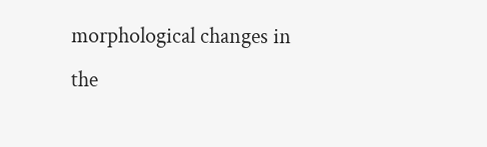morphological changes in the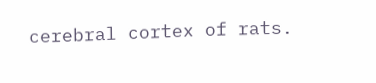cerebral cortex of rats.